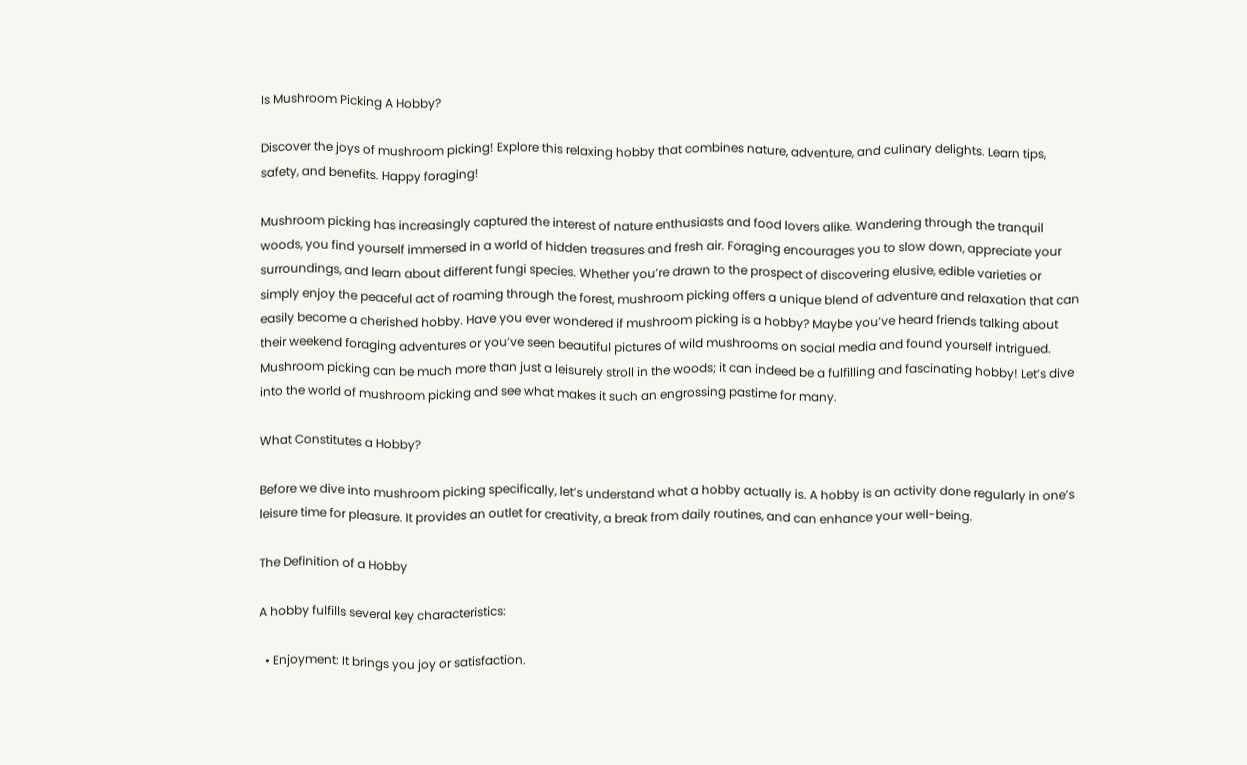Is Mushroom Picking A Hobby?

Discover the joys of mushroom picking! Explore this relaxing hobby that combines nature, adventure, and culinary delights. Learn tips, safety, and benefits. Happy foraging!

Mushroom picking has increasingly captured the interest of nature enthusiasts and food lovers alike. Wandering through the tranquil woods, you find yourself immersed in a world of hidden treasures and fresh air. Foraging encourages you to slow down, appreciate your surroundings, and learn about different fungi species. Whether you’re drawn to the prospect of discovering elusive, edible varieties or simply enjoy the peaceful act of roaming through the forest, mushroom picking offers a unique blend of adventure and relaxation that can easily become a cherished hobby. Have you ever wondered if mushroom picking is a hobby? Maybe you’ve heard friends talking about their weekend foraging adventures or you’ve seen beautiful pictures of wild mushrooms on social media and found yourself intrigued. Mushroom picking can be much more than just a leisurely stroll in the woods; it can indeed be a fulfilling and fascinating hobby! Let’s dive into the world of mushroom picking and see what makes it such an engrossing pastime for many.

What Constitutes a Hobby?

Before we dive into mushroom picking specifically, let’s understand what a hobby actually is. A hobby is an activity done regularly in one’s leisure time for pleasure. It provides an outlet for creativity, a break from daily routines, and can enhance your well-being.

The Definition of a Hobby

A hobby fulfills several key characteristics:

  • Enjoyment: It brings you joy or satisfaction.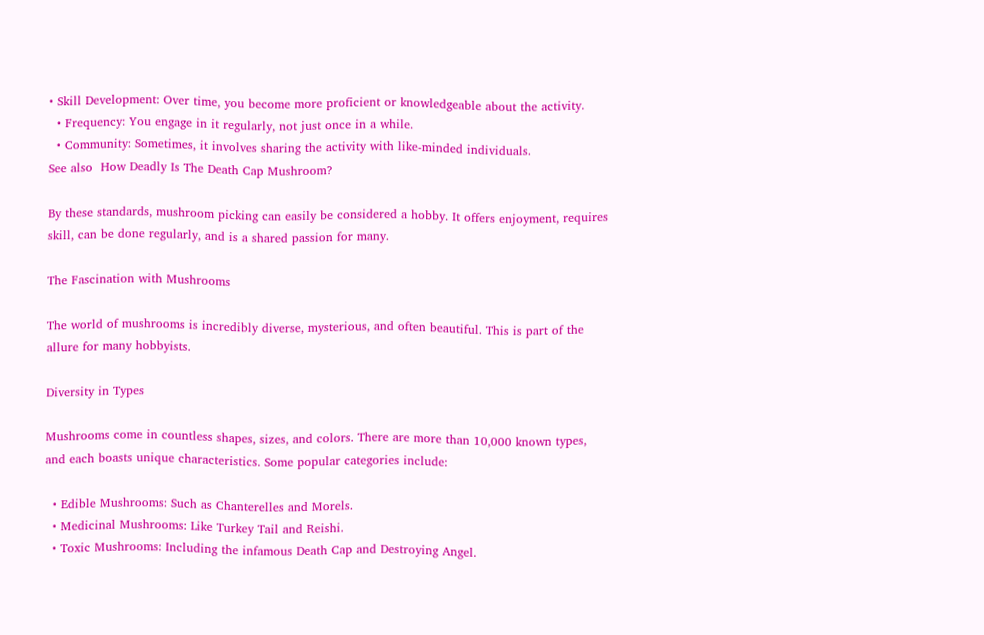• Skill Development: Over time, you become more proficient or knowledgeable about the activity.
  • Frequency: You engage in it regularly, not just once in a while.
  • Community: Sometimes, it involves sharing the activity with like-minded individuals.
See also  How Deadly Is The Death Cap Mushroom?

By these standards, mushroom picking can easily be considered a hobby. It offers enjoyment, requires skill, can be done regularly, and is a shared passion for many.

The Fascination with Mushrooms

The world of mushrooms is incredibly diverse, mysterious, and often beautiful. This is part of the allure for many hobbyists.

Diversity in Types

Mushrooms come in countless shapes, sizes, and colors. There are more than 10,000 known types, and each boasts unique characteristics. Some popular categories include:

  • Edible Mushrooms: Such as Chanterelles and Morels.
  • Medicinal Mushrooms: Like Turkey Tail and Reishi.
  • Toxic Mushrooms: Including the infamous Death Cap and Destroying Angel.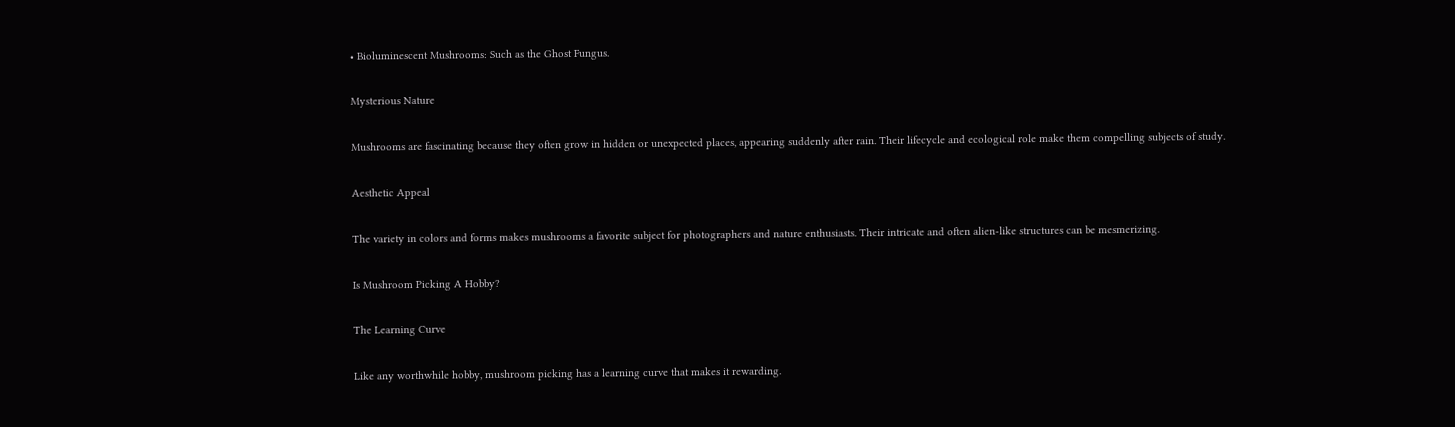• Bioluminescent Mushrooms: Such as the Ghost Fungus.

Mysterious Nature

Mushrooms are fascinating because they often grow in hidden or unexpected places, appearing suddenly after rain. Their lifecycle and ecological role make them compelling subjects of study.

Aesthetic Appeal

The variety in colors and forms makes mushrooms a favorite subject for photographers and nature enthusiasts. Their intricate and often alien-like structures can be mesmerizing.

Is Mushroom Picking A Hobby?

The Learning Curve

Like any worthwhile hobby, mushroom picking has a learning curve that makes it rewarding.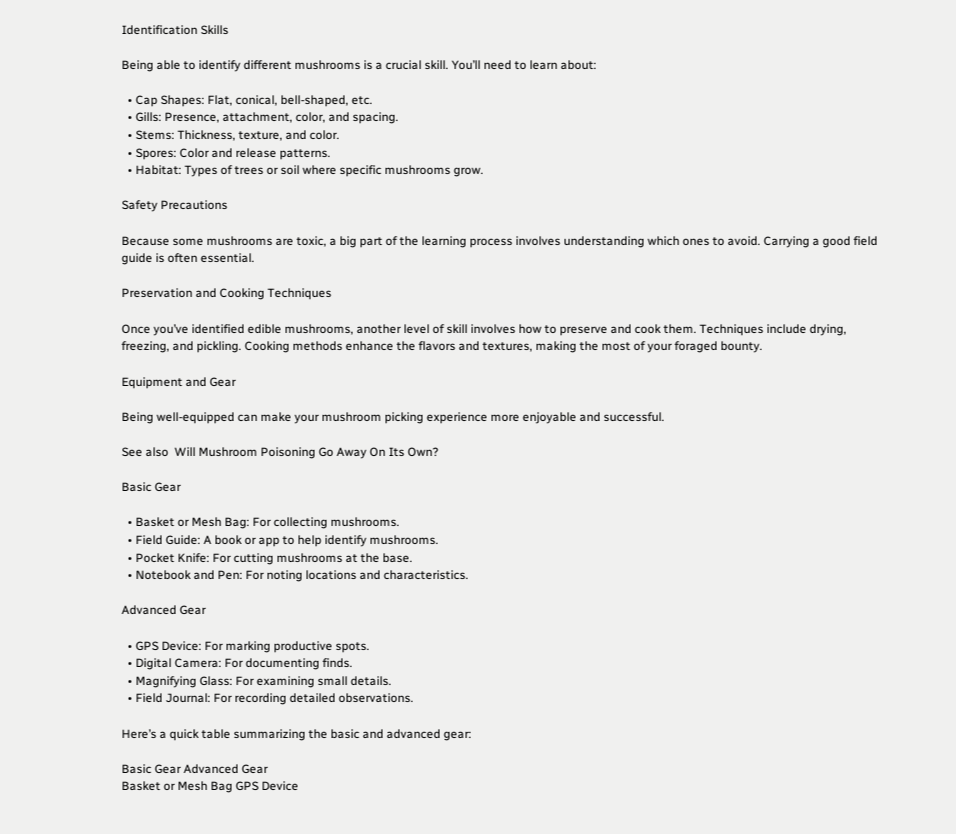Identification Skills

Being able to identify different mushrooms is a crucial skill. You’ll need to learn about:

  • Cap Shapes: Flat, conical, bell-shaped, etc.
  • Gills: Presence, attachment, color, and spacing.
  • Stems: Thickness, texture, and color.
  • Spores: Color and release patterns.
  • Habitat: Types of trees or soil where specific mushrooms grow.

Safety Precautions

Because some mushrooms are toxic, a big part of the learning process involves understanding which ones to avoid. Carrying a good field guide is often essential.

Preservation and Cooking Techniques

Once you’ve identified edible mushrooms, another level of skill involves how to preserve and cook them. Techniques include drying, freezing, and pickling. Cooking methods enhance the flavors and textures, making the most of your foraged bounty.

Equipment and Gear

Being well-equipped can make your mushroom picking experience more enjoyable and successful.

See also  Will Mushroom Poisoning Go Away On Its Own?

Basic Gear

  • Basket or Mesh Bag: For collecting mushrooms.
  • Field Guide: A book or app to help identify mushrooms.
  • Pocket Knife: For cutting mushrooms at the base.
  • Notebook and Pen: For noting locations and characteristics.

Advanced Gear

  • GPS Device: For marking productive spots.
  • Digital Camera: For documenting finds.
  • Magnifying Glass: For examining small details.
  • Field Journal: For recording detailed observations.

Here’s a quick table summarizing the basic and advanced gear:

Basic Gear Advanced Gear
Basket or Mesh Bag GPS Device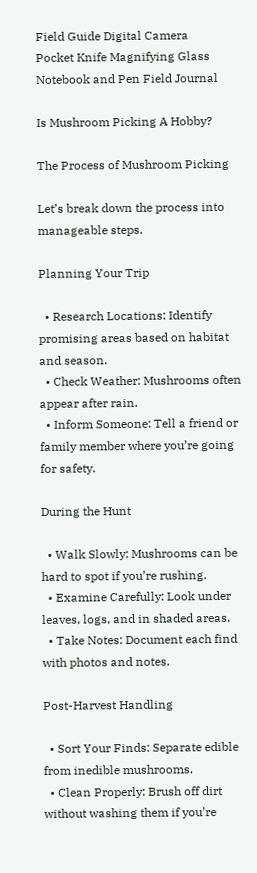Field Guide Digital Camera
Pocket Knife Magnifying Glass
Notebook and Pen Field Journal

Is Mushroom Picking A Hobby?

The Process of Mushroom Picking

Let’s break down the process into manageable steps.

Planning Your Trip

  • Research Locations: Identify promising areas based on habitat and season.
  • Check Weather: Mushrooms often appear after rain.
  • Inform Someone: Tell a friend or family member where you’re going for safety.

During the Hunt

  • Walk Slowly: Mushrooms can be hard to spot if you’re rushing.
  • Examine Carefully: Look under leaves, logs, and in shaded areas.
  • Take Notes: Document each find with photos and notes.

Post-Harvest Handling

  • Sort Your Finds: Separate edible from inedible mushrooms.
  • Clean Properly: Brush off dirt without washing them if you’re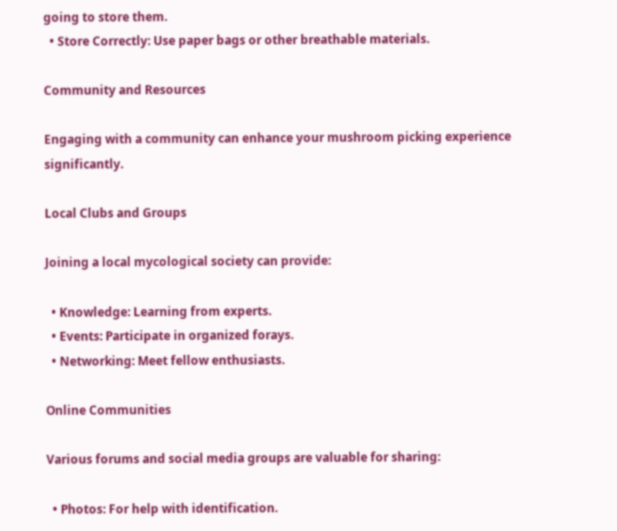going to store them.
  • Store Correctly: Use paper bags or other breathable materials.

Community and Resources

Engaging with a community can enhance your mushroom picking experience significantly.

Local Clubs and Groups

Joining a local mycological society can provide:

  • Knowledge: Learning from experts.
  • Events: Participate in organized forays.
  • Networking: Meet fellow enthusiasts.

Online Communities

Various forums and social media groups are valuable for sharing:

  • Photos: For help with identification.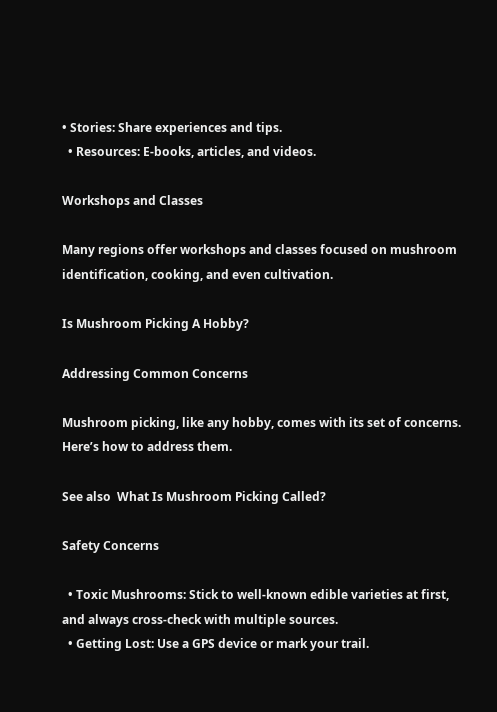• Stories: Share experiences and tips.
  • Resources: E-books, articles, and videos.

Workshops and Classes

Many regions offer workshops and classes focused on mushroom identification, cooking, and even cultivation.

Is Mushroom Picking A Hobby?

Addressing Common Concerns

Mushroom picking, like any hobby, comes with its set of concerns. Here’s how to address them.

See also  What Is Mushroom Picking Called?

Safety Concerns

  • Toxic Mushrooms: Stick to well-known edible varieties at first, and always cross-check with multiple sources.
  • Getting Lost: Use a GPS device or mark your trail.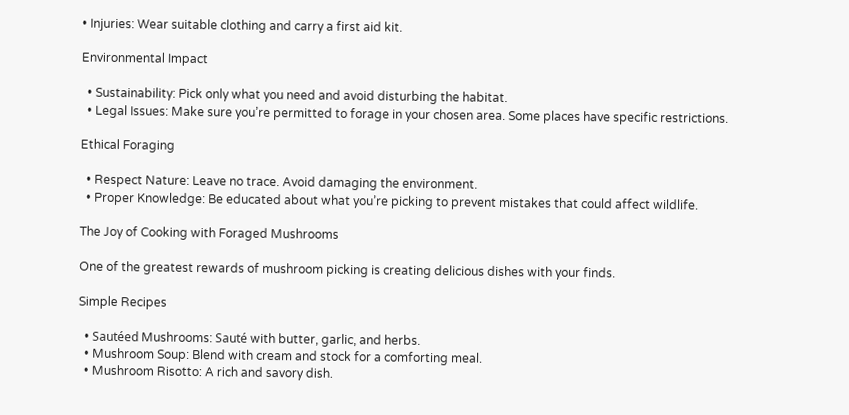• Injuries: Wear suitable clothing and carry a first aid kit.

Environmental Impact

  • Sustainability: Pick only what you need and avoid disturbing the habitat.
  • Legal Issues: Make sure you’re permitted to forage in your chosen area. Some places have specific restrictions.

Ethical Foraging

  • Respect Nature: Leave no trace. Avoid damaging the environment.
  • Proper Knowledge: Be educated about what you’re picking to prevent mistakes that could affect wildlife.

The Joy of Cooking with Foraged Mushrooms

One of the greatest rewards of mushroom picking is creating delicious dishes with your finds.

Simple Recipes

  • Sautéed Mushrooms: Sauté with butter, garlic, and herbs.
  • Mushroom Soup: Blend with cream and stock for a comforting meal.
  • Mushroom Risotto: A rich and savory dish.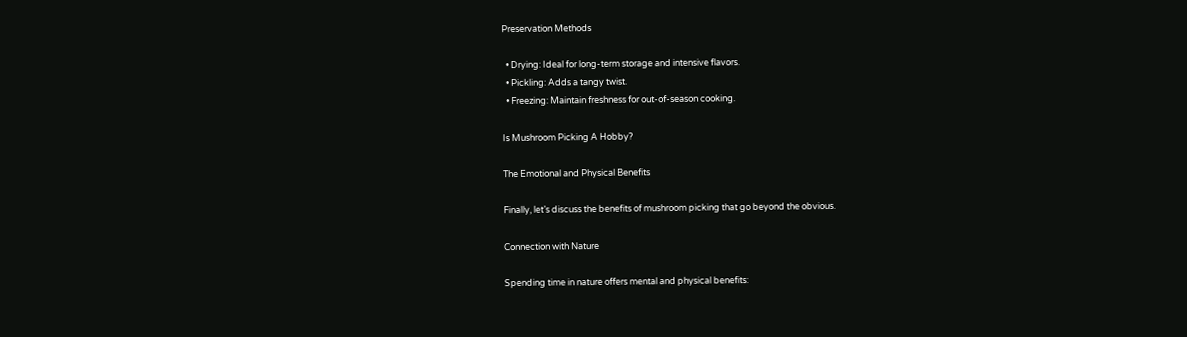Preservation Methods

  • Drying: Ideal for long-term storage and intensive flavors.
  • Pickling: Adds a tangy twist.
  • Freezing: Maintain freshness for out-of-season cooking.

Is Mushroom Picking A Hobby?

The Emotional and Physical Benefits

Finally, let’s discuss the benefits of mushroom picking that go beyond the obvious.

Connection with Nature

Spending time in nature offers mental and physical benefits: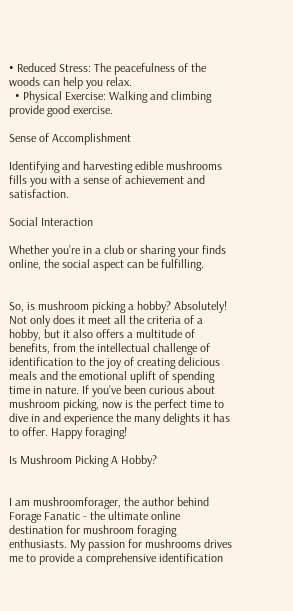• Reduced Stress: The peacefulness of the woods can help you relax.
  • Physical Exercise: Walking and climbing provide good exercise.

Sense of Accomplishment

Identifying and harvesting edible mushrooms fills you with a sense of achievement and satisfaction.

Social Interaction

Whether you’re in a club or sharing your finds online, the social aspect can be fulfilling.


So, is mushroom picking a hobby? Absolutely! Not only does it meet all the criteria of a hobby, but it also offers a multitude of benefits, from the intellectual challenge of identification to the joy of creating delicious meals and the emotional uplift of spending time in nature. If you’ve been curious about mushroom picking, now is the perfect time to dive in and experience the many delights it has to offer. Happy foraging!

Is Mushroom Picking A Hobby?


I am mushroomforager, the author behind Forage Fanatic - the ultimate online destination for mushroom foraging enthusiasts. My passion for mushrooms drives me to provide a comprehensive identification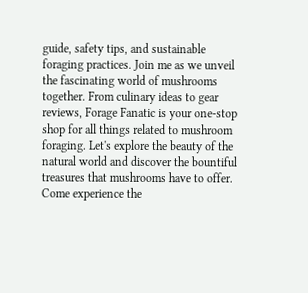guide, safety tips, and sustainable foraging practices. Join me as we unveil the fascinating world of mushrooms together. From culinary ideas to gear reviews, Forage Fanatic is your one-stop shop for all things related to mushroom foraging. Let's explore the beauty of the natural world and discover the bountiful treasures that mushrooms have to offer. Come experience the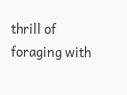thrill of foraging with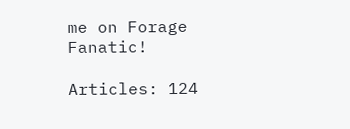me on Forage Fanatic!

Articles: 124